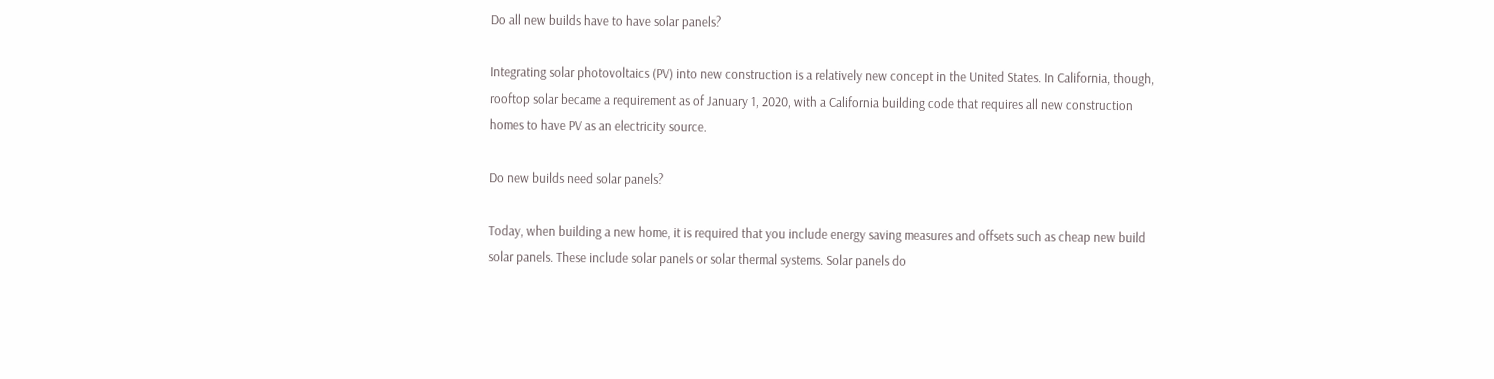Do all new builds have to have solar panels?

Integrating solar photovoltaics (PV) into new construction is a relatively new concept in the United States. In California, though, rooftop solar became a requirement as of January 1, 2020, with a California building code that requires all new construction homes to have PV as an electricity source.

Do new builds need solar panels?

Today, when building a new home, it is required that you include energy saving measures and offsets such as cheap new build solar panels. These include solar panels or solar thermal systems. Solar panels do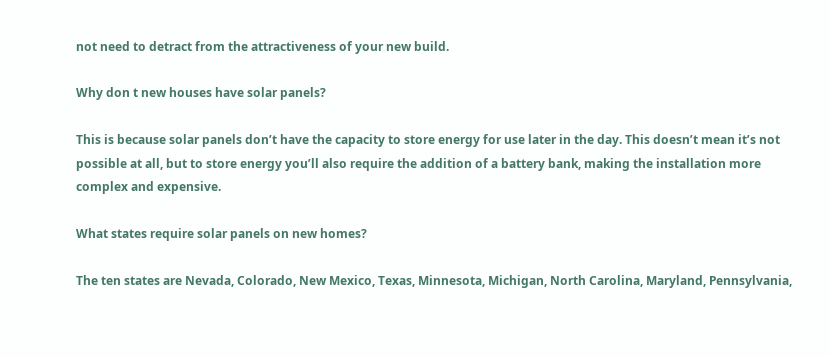not need to detract from the attractiveness of your new build.

Why don t new houses have solar panels?

This is because solar panels don’t have the capacity to store energy for use later in the day. This doesn’t mean it’s not possible at all, but to store energy you’ll also require the addition of a battery bank, making the installation more complex and expensive.

What states require solar panels on new homes?

The ten states are Nevada, Colorado, New Mexico, Texas, Minnesota, Michigan, North Carolina, Maryland, Pennsylvania,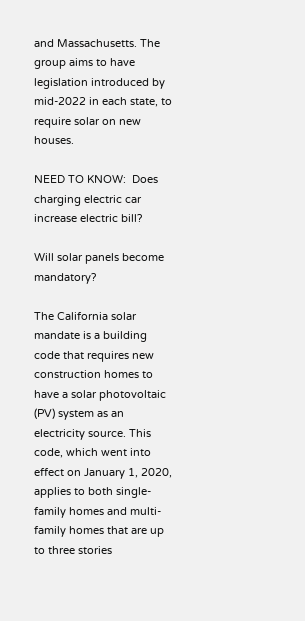and Massachusetts. The group aims to have legislation introduced by mid-2022 in each state, to require solar on new houses.

NEED TO KNOW:  Does charging electric car increase electric bill?

Will solar panels become mandatory?

The California solar mandate is a building code that requires new construction homes to have a solar photovoltaic (PV) system as an electricity source. This code, which went into effect on January 1, 2020, applies to both single-family homes and multi-family homes that are up to three stories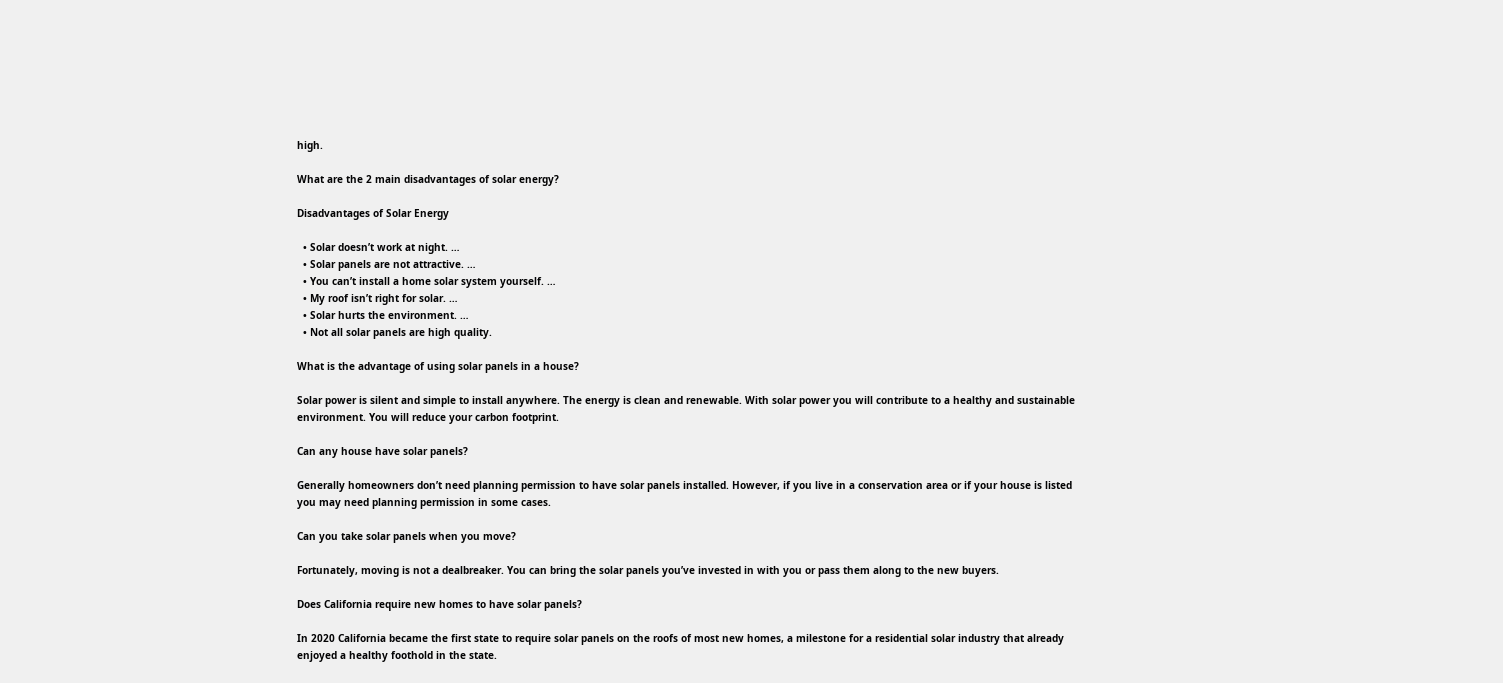high.

What are the 2 main disadvantages of solar energy?

Disadvantages of Solar Energy

  • Solar doesn’t work at night. …
  • Solar panels are not attractive. …
  • You can’t install a home solar system yourself. …
  • My roof isn’t right for solar. …
  • Solar hurts the environment. …
  • Not all solar panels are high quality.

What is the advantage of using solar panels in a house?

Solar power is silent and simple to install anywhere. The energy is clean and renewable. With solar power you will contribute to a healthy and sustainable environment. You will reduce your carbon footprint.

Can any house have solar panels?

Generally homeowners don’t need planning permission to have solar panels installed. However, if you live in a conservation area or if your house is listed you may need planning permission in some cases.

Can you take solar panels when you move?

Fortunately, moving is not a dealbreaker. You can bring the solar panels you’ve invested in with you or pass them along to the new buyers.

Does California require new homes to have solar panels?

In 2020 California became the first state to require solar panels on the roofs of most new homes, a milestone for a residential solar industry that already enjoyed a healthy foothold in the state.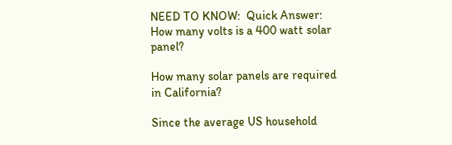NEED TO KNOW:  Quick Answer: How many volts is a 400 watt solar panel?

How many solar panels are required in California?

Since the average US household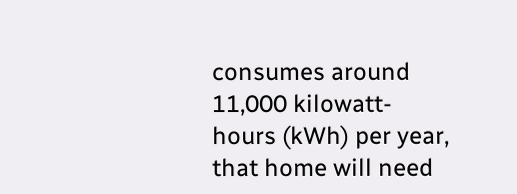consumes around 11,000 kilowatt-hours (kWh) per year, that home will need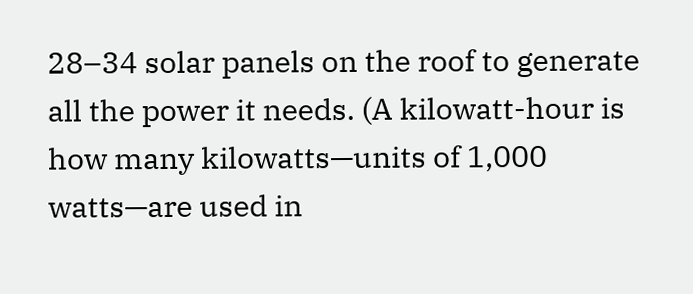28–34 solar panels on the roof to generate all the power it needs. (A kilowatt-hour is how many kilowatts—units of 1,000 watts—are used in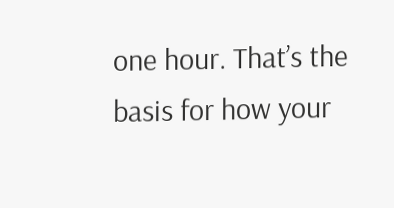one hour. That’s the basis for how your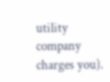utility company charges you).